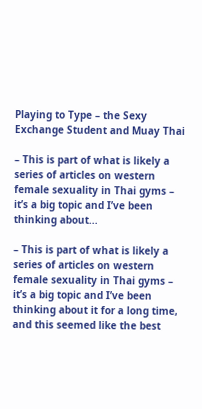Playing to Type – the Sexy Exchange Student and Muay Thai

– This is part of what is likely a series of articles on western female sexuality in Thai gyms – it’s a big topic and I’ve been thinking about...

– This is part of what is likely a series of articles on western female sexuality in Thai gyms – it’s a big topic and I’ve been thinking about it for a long time, and this seemed like the best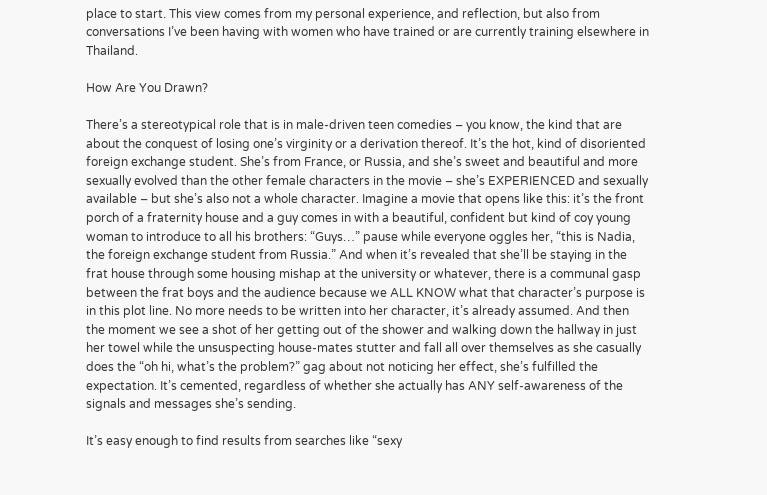place to start. This view comes from my personal experience, and reflection, but also from conversations I’ve been having with women who have trained or are currently training elsewhere in Thailand.

How Are You Drawn?

There’s a stereotypical role that is in male-driven teen comedies – you know, the kind that are about the conquest of losing one’s virginity or a derivation thereof. It’s the hot, kind of disoriented foreign exchange student. She’s from France, or Russia, and she’s sweet and beautiful and more sexually evolved than the other female characters in the movie – she’s EXPERIENCED and sexually available – but she’s also not a whole character. Imagine a movie that opens like this: it’s the front porch of a fraternity house and a guy comes in with a beautiful, confident but kind of coy young woman to introduce to all his brothers: “Guys…” pause while everyone oggles her, “this is Nadia, the foreign exchange student from Russia.” And when it’s revealed that she’ll be staying in the frat house through some housing mishap at the university or whatever, there is a communal gasp between the frat boys and the audience because we ALL KNOW what that character’s purpose is in this plot line. No more needs to be written into her character, it’s already assumed. And then the moment we see a shot of her getting out of the shower and walking down the hallway in just her towel while the unsuspecting house-mates stutter and fall all over themselves as she casually does the “oh hi, what’s the problem?” gag about not noticing her effect, she’s fulfilled the expectation. It’s cemented, regardless of whether she actually has ANY self-awareness of the signals and messages she’s sending.

It’s easy enough to find results from searches like “sexy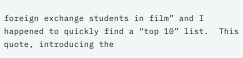foreign exchange students in film” and I happened to quickly find a “top 10” list.  This quote, introducing the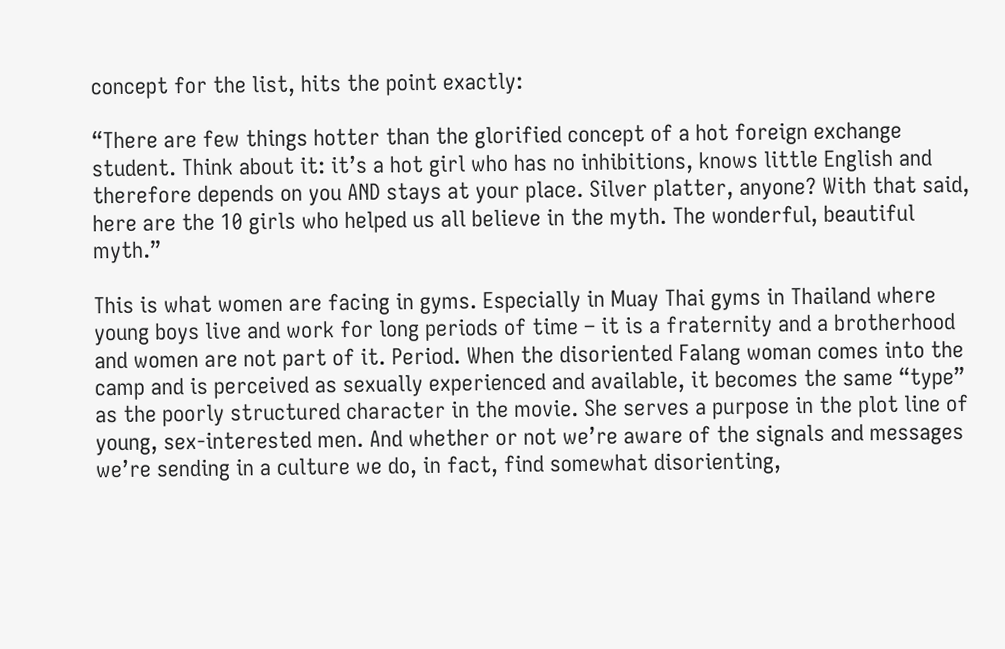concept for the list, hits the point exactly:

“There are few things hotter than the glorified concept of a hot foreign exchange student. Think about it: it’s a hot girl who has no inhibitions, knows little English and therefore depends on you AND stays at your place. Silver platter, anyone? With that said, here are the 10 girls who helped us all believe in the myth. The wonderful, beautiful myth.”

This is what women are facing in gyms. Especially in Muay Thai gyms in Thailand where young boys live and work for long periods of time – it is a fraternity and a brotherhood and women are not part of it. Period. When the disoriented Falang woman comes into the camp and is perceived as sexually experienced and available, it becomes the same “type” as the poorly structured character in the movie. She serves a purpose in the plot line of young, sex-interested men. And whether or not we’re aware of the signals and messages we’re sending in a culture we do, in fact, find somewhat disorienting,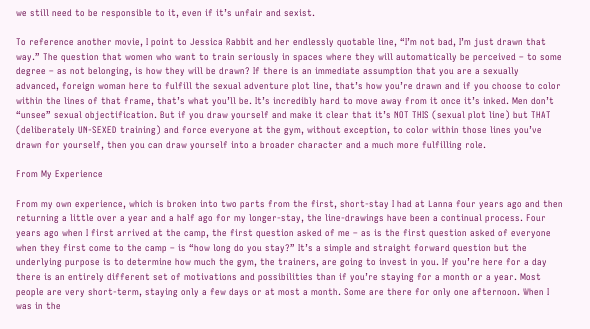we still need to be responsible to it, even if it’s unfair and sexist.

To reference another movie, I point to Jessica Rabbit and her endlessly quotable line, “I’m not bad, I’m just drawn that way.” The question that women who want to train seriously in spaces where they will automatically be perceived – to some degree – as not belonging, is how they will be drawn? If there is an immediate assumption that you are a sexually advanced, foreign woman here to fulfill the sexual adventure plot line, that’s how you’re drawn and if you choose to color within the lines of that frame, that’s what you’ll be. It’s incredibly hard to move away from it once it’s inked. Men don’t “unsee” sexual objectification. But if you draw yourself and make it clear that it’s NOT THIS (sexual plot line) but THAT (deliberately UN-SEXED training) and force everyone at the gym, without exception, to color within those lines you’ve drawn for yourself, then you can draw yourself into a broader character and a much more fulfilling role.

From My Experience

From my own experience, which is broken into two parts from the first, short-stay I had at Lanna four years ago and then returning a little over a year and a half ago for my longer-stay, the line-drawings have been a continual process. Four years ago when I first arrived at the camp, the first question asked of me – as is the first question asked of everyone when they first come to the camp – is “how long do you stay?” It’s a simple and straight forward question but the underlying purpose is to determine how much the gym, the trainers, are going to invest in you. If you’re here for a day there is an entirely different set of motivations and possibilities than if you’re staying for a month or a year. Most people are very short-term, staying only a few days or at most a month. Some are there for only one afternoon. When I was in the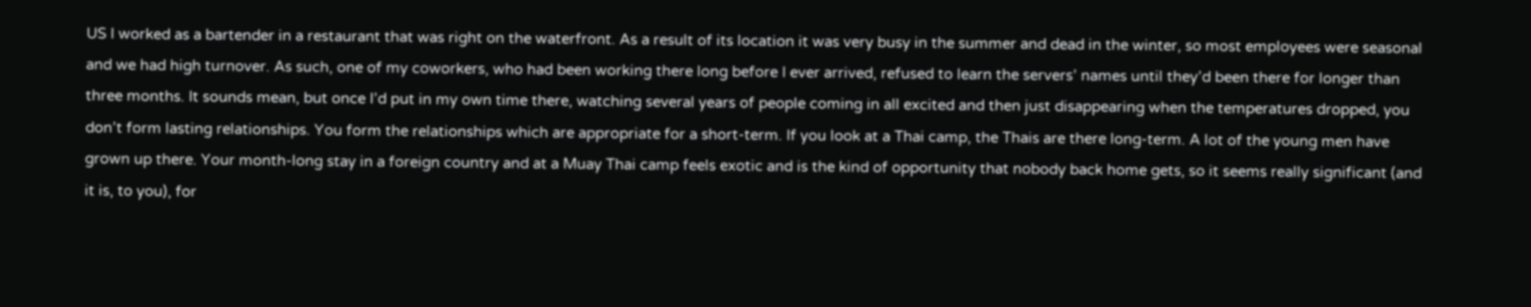US I worked as a bartender in a restaurant that was right on the waterfront. As a result of its location it was very busy in the summer and dead in the winter, so most employees were seasonal and we had high turnover. As such, one of my coworkers, who had been working there long before I ever arrived, refused to learn the servers’ names until they’d been there for longer than three months. It sounds mean, but once I’d put in my own time there, watching several years of people coming in all excited and then just disappearing when the temperatures dropped, you don’t form lasting relationships. You form the relationships which are appropriate for a short-term. If you look at a Thai camp, the Thais are there long-term. A lot of the young men have grown up there. Your month-long stay in a foreign country and at a Muay Thai camp feels exotic and is the kind of opportunity that nobody back home gets, so it seems really significant (and it is, to you), for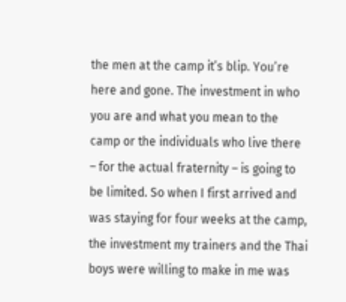the men at the camp it’s blip. You’re here and gone. The investment in who you are and what you mean to the camp or the individuals who live there – for the actual fraternity – is going to be limited. So when I first arrived and was staying for four weeks at the camp, the investment my trainers and the Thai boys were willing to make in me was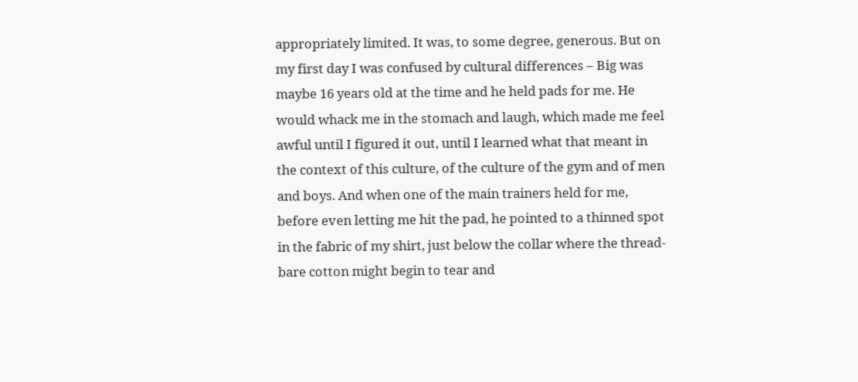appropriately limited. It was, to some degree, generous. But on my first day I was confused by cultural differences – Big was maybe 16 years old at the time and he held pads for me. He would whack me in the stomach and laugh, which made me feel awful until I figured it out, until I learned what that meant in the context of this culture, of the culture of the gym and of men and boys. And when one of the main trainers held for me, before even letting me hit the pad, he pointed to a thinned spot in the fabric of my shirt, just below the collar where the thread-bare cotton might begin to tear and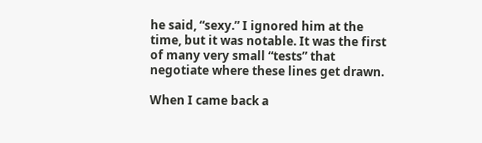he said, “sexy.” I ignored him at the time, but it was notable. It was the first of many very small “tests” that negotiate where these lines get drawn.

When I came back a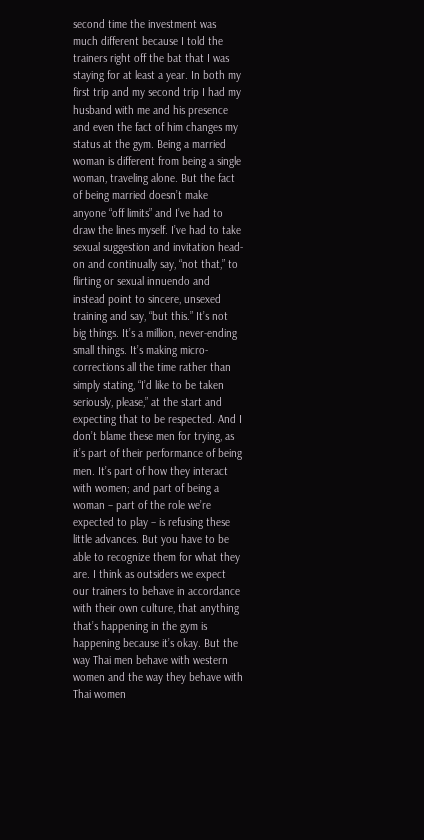second time the investment was much different because I told the trainers right off the bat that I was staying for at least a year. In both my first trip and my second trip I had my husband with me and his presence and even the fact of him changes my status at the gym. Being a married woman is different from being a single woman, traveling alone. But the fact of being married doesn’t make anyone “off limits” and I’ve had to draw the lines myself. I’ve had to take sexual suggestion and invitation head-on and continually say, “not that,” to flirting or sexual innuendo and instead point to sincere, unsexed training and say, “but this.” It’s not big things. It’s a million, never-ending small things. It’s making micro-corrections all the time rather than simply stating, “I’d like to be taken seriously, please,” at the start and expecting that to be respected. And I don’t blame these men for trying, as it’s part of their performance of being men. It’s part of how they interact with women; and part of being a woman – part of the role we’re expected to play – is refusing these little advances. But you have to be able to recognize them for what they are. I think as outsiders we expect our trainers to behave in accordance with their own culture, that anything that’s happening in the gym is happening because it’s okay. But the way Thai men behave with western women and the way they behave with Thai women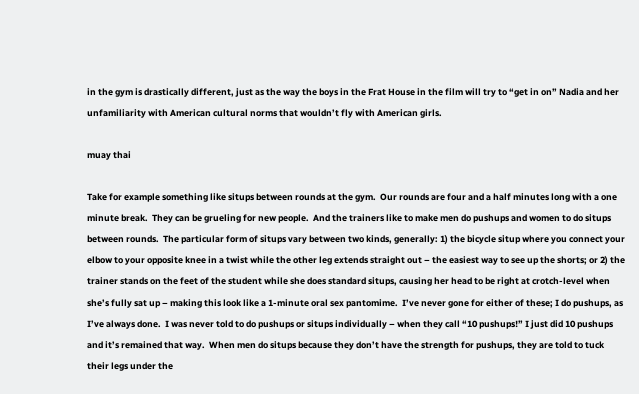in the gym is drastically different, just as the way the boys in the Frat House in the film will try to “get in on” Nadia and her unfamiliarity with American cultural norms that wouldn’t fly with American girls.

muay thai

Take for example something like situps between rounds at the gym.  Our rounds are four and a half minutes long with a one minute break.  They can be grueling for new people.  And the trainers like to make men do pushups and women to do situps between rounds.  The particular form of situps vary between two kinds, generally: 1) the bicycle situp where you connect your elbow to your opposite knee in a twist while the other leg extends straight out – the easiest way to see up the shorts; or 2) the trainer stands on the feet of the student while she does standard situps, causing her head to be right at crotch-level when she’s fully sat up – making this look like a 1-minute oral sex pantomime.  I’ve never gone for either of these; I do pushups, as I’ve always done.  I was never told to do pushups or situps individually – when they call “10 pushups!” I just did 10 pushups and it’s remained that way.  When men do situps because they don’t have the strength for pushups, they are told to tuck their legs under the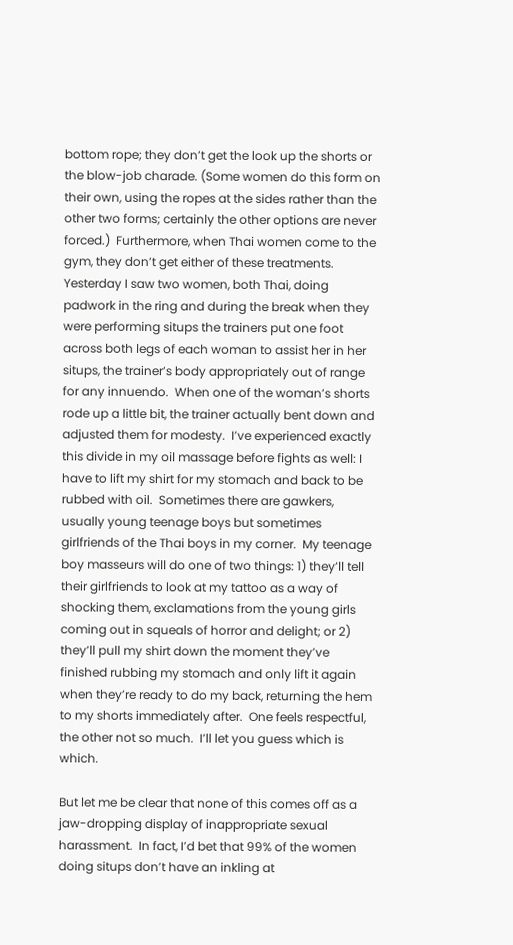bottom rope; they don’t get the look up the shorts or the blow-job charade. (Some women do this form on their own, using the ropes at the sides rather than the other two forms; certainly the other options are never forced.)  Furthermore, when Thai women come to the gym, they don’t get either of these treatments.  Yesterday I saw two women, both Thai, doing padwork in the ring and during the break when they were performing situps the trainers put one foot across both legs of each woman to assist her in her situps, the trainer’s body appropriately out of range for any innuendo.  When one of the woman’s shorts rode up a little bit, the trainer actually bent down and adjusted them for modesty.  I’ve experienced exactly this divide in my oil massage before fights as well: I have to lift my shirt for my stomach and back to be rubbed with oil.  Sometimes there are gawkers, usually young teenage boys but sometimes girlfriends of the Thai boys in my corner.  My teenage boy masseurs will do one of two things: 1) they’ll tell their girlfriends to look at my tattoo as a way of shocking them, exclamations from the young girls coming out in squeals of horror and delight; or 2) they’ll pull my shirt down the moment they’ve finished rubbing my stomach and only lift it again when they’re ready to do my back, returning the hem to my shorts immediately after.  One feels respectful, the other not so much.  I’ll let you guess which is which.

But let me be clear that none of this comes off as a jaw-dropping display of inappropriate sexual harassment.  In fact, I’d bet that 99% of the women doing situps don’t have an inkling at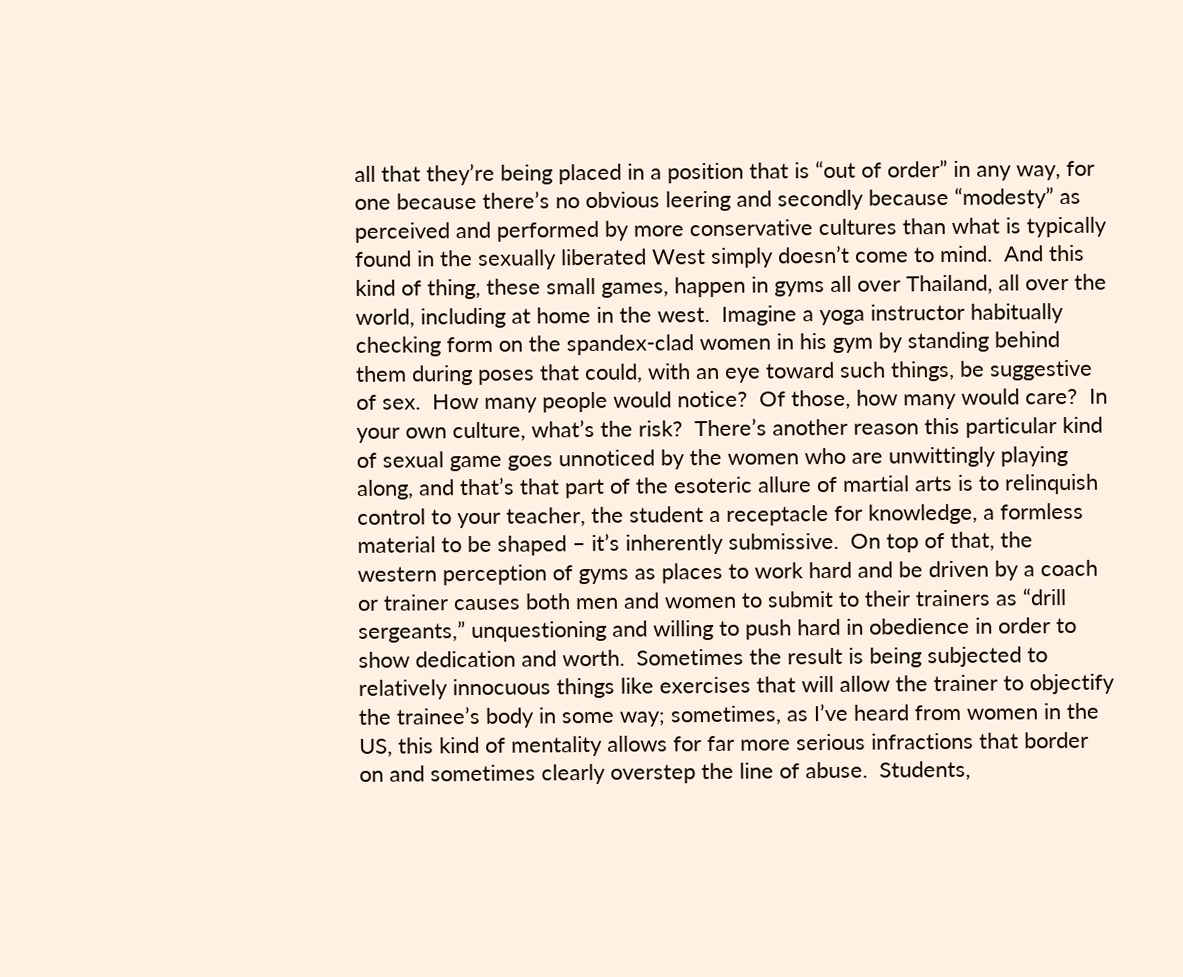all that they’re being placed in a position that is “out of order” in any way, for one because there’s no obvious leering and secondly because “modesty” as perceived and performed by more conservative cultures than what is typically found in the sexually liberated West simply doesn’t come to mind.  And this kind of thing, these small games, happen in gyms all over Thailand, all over the world, including at home in the west.  Imagine a yoga instructor habitually checking form on the spandex-clad women in his gym by standing behind them during poses that could, with an eye toward such things, be suggestive of sex.  How many people would notice?  Of those, how many would care?  In your own culture, what’s the risk?  There’s another reason this particular kind of sexual game goes unnoticed by the women who are unwittingly playing along, and that’s that part of the esoteric allure of martial arts is to relinquish control to your teacher, the student a receptacle for knowledge, a formless material to be shaped – it’s inherently submissive.  On top of that, the western perception of gyms as places to work hard and be driven by a coach or trainer causes both men and women to submit to their trainers as “drill sergeants,” unquestioning and willing to push hard in obedience in order to show dedication and worth.  Sometimes the result is being subjected to relatively innocuous things like exercises that will allow the trainer to objectify the trainee’s body in some way; sometimes, as I’ve heard from women in the US, this kind of mentality allows for far more serious infractions that border on and sometimes clearly overstep the line of abuse.  Students,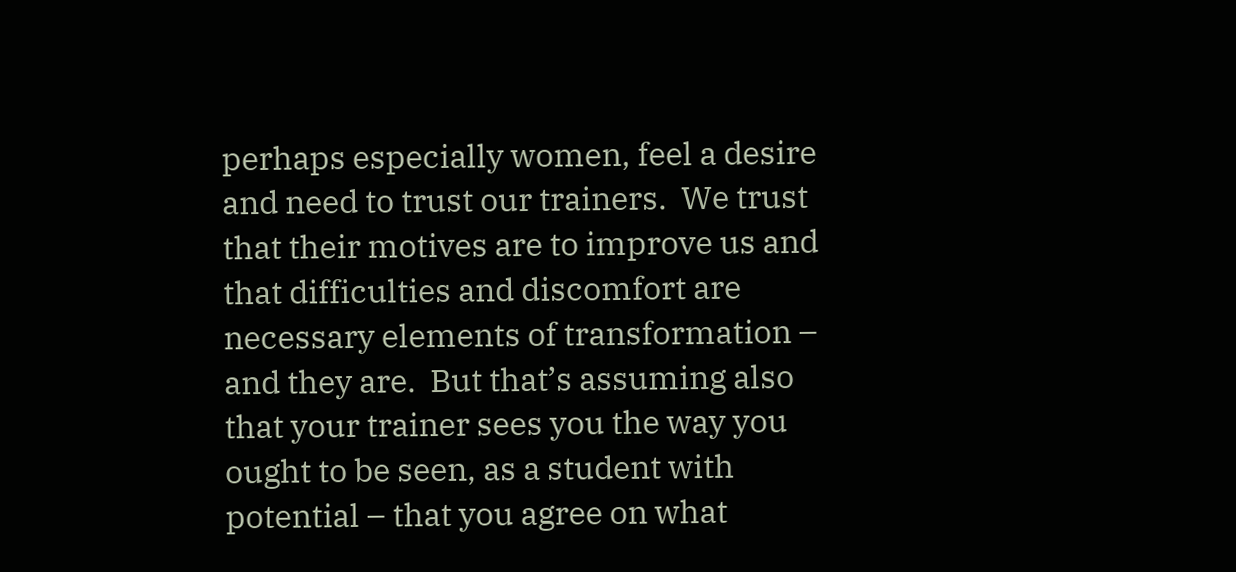perhaps especially women, feel a desire and need to trust our trainers.  We trust that their motives are to improve us and that difficulties and discomfort are necessary elements of transformation – and they are.  But that’s assuming also that your trainer sees you the way you ought to be seen, as a student with potential – that you agree on what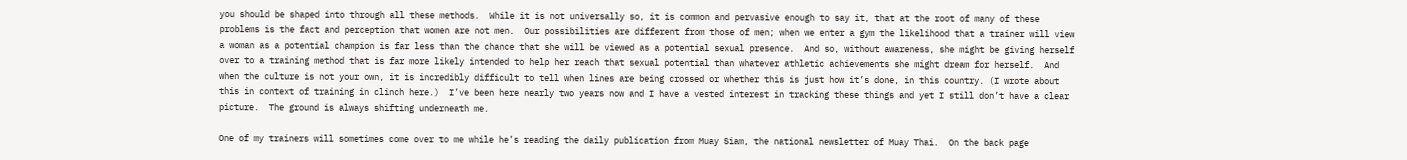you should be shaped into through all these methods.  While it is not universally so, it is common and pervasive enough to say it, that at the root of many of these problems is the fact and perception that women are not men.  Our possibilities are different from those of men; when we enter a gym the likelihood that a trainer will view a woman as a potential champion is far less than the chance that she will be viewed as a potential sexual presence.  And so, without awareness, she might be giving herself over to a training method that is far more likely intended to help her reach that sexual potential than whatever athletic achievements she might dream for herself.  And when the culture is not your own, it is incredibly difficult to tell when lines are being crossed or whether this is just how it’s done, in this country. (I wrote about this in context of training in clinch here.)  I’ve been here nearly two years now and I have a vested interest in tracking these things and yet I still don’t have a clear picture.  The ground is always shifting underneath me.

One of my trainers will sometimes come over to me while he’s reading the daily publication from Muay Siam, the national newsletter of Muay Thai.  On the back page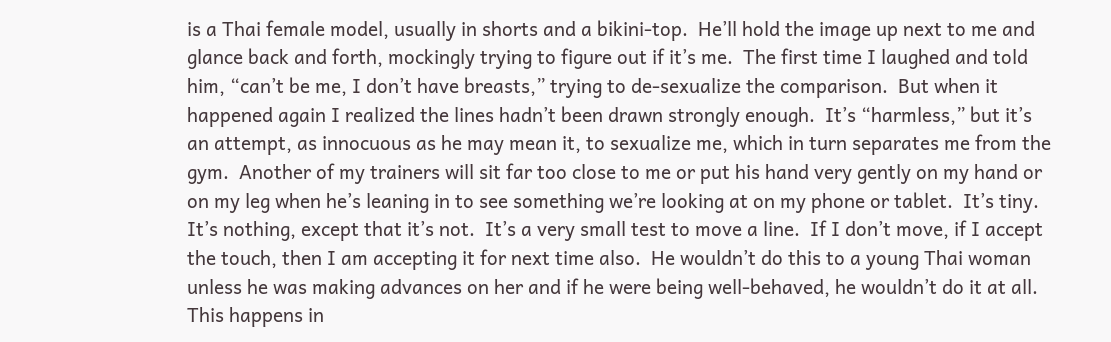is a Thai female model, usually in shorts and a bikini-top.  He’ll hold the image up next to me and glance back and forth, mockingly trying to figure out if it’s me.  The first time I laughed and told him, “can’t be me, I don’t have breasts,” trying to de-sexualize the comparison.  But when it happened again I realized the lines hadn’t been drawn strongly enough.  It’s “harmless,” but it’s an attempt, as innocuous as he may mean it, to sexualize me, which in turn separates me from the gym.  Another of my trainers will sit far too close to me or put his hand very gently on my hand or on my leg when he’s leaning in to see something we’re looking at on my phone or tablet.  It’s tiny.  It’s nothing, except that it’s not.  It’s a very small test to move a line.  If I don’t move, if I accept the touch, then I am accepting it for next time also.  He wouldn’t do this to a young Thai woman unless he was making advances on her and if he were being well-behaved, he wouldn’t do it at all.  This happens in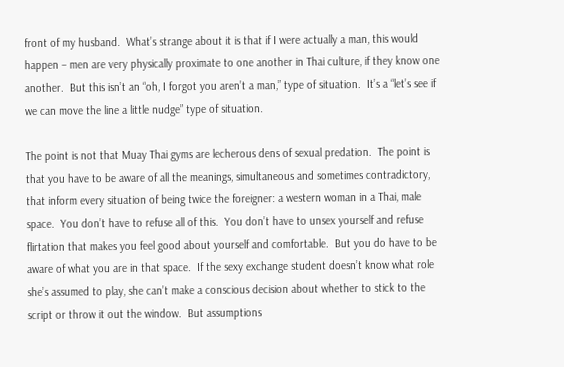front of my husband.  What’s strange about it is that if I were actually a man, this would happen – men are very physically proximate to one another in Thai culture, if they know one another.  But this isn’t an “oh, I forgot you aren’t a man,” type of situation.  It’s a “let’s see if we can move the line a little nudge” type of situation.

The point is not that Muay Thai gyms are lecherous dens of sexual predation.  The point is that you have to be aware of all the meanings, simultaneous and sometimes contradictory, that inform every situation of being twice the foreigner: a western woman in a Thai, male space.  You don’t have to refuse all of this.  You don’t have to unsex yourself and refuse flirtation that makes you feel good about yourself and comfortable.  But you do have to be aware of what you are in that space.  If the sexy exchange student doesn’t know what role she’s assumed to play, she can’t make a conscious decision about whether to stick to the script or throw it out the window.  But assumptions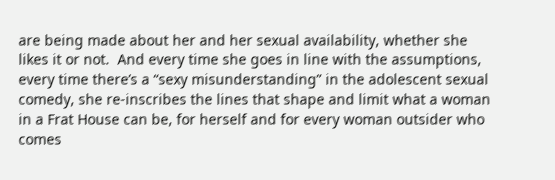are being made about her and her sexual availability, whether she likes it or not.  And every time she goes in line with the assumptions, every time there’s a “sexy misunderstanding” in the adolescent sexual comedy, she re-inscribes the lines that shape and limit what a woman in a Frat House can be, for herself and for every woman outsider who comes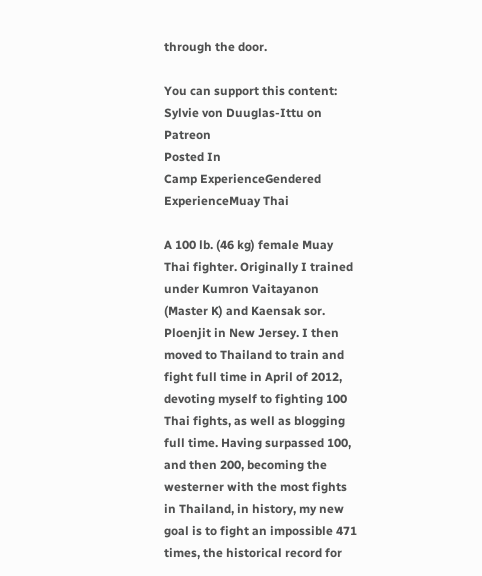through the door.

You can support this content: Sylvie von Duuglas-Ittu on Patreon
Posted In
Camp ExperienceGendered ExperienceMuay Thai

A 100 lb. (46 kg) female Muay Thai fighter. Originally I trained under Kumron Vaitayanon (Master K) and Kaensak sor. Ploenjit in New Jersey. I then moved to Thailand to train and fight full time in April of 2012, devoting myself to fighting 100 Thai fights, as well as blogging full time. Having surpassed 100, and then 200, becoming the westerner with the most fights in Thailand, in history, my new goal is to fight an impossible 471 times, the historical record for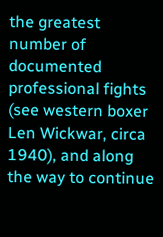the greatest number of documented professional fights (see western boxer Len Wickwar, circa 1940), and along the way to continue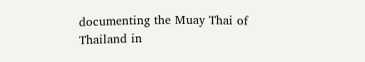documenting the Muay Thai of Thailand in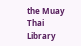the Muay Thai Library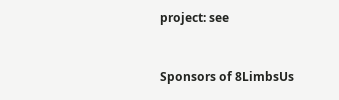project: see


Sponsors of 8LimbsUs